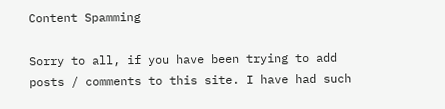Content Spamming

Sorry to all, if you have been trying to add posts / comments to this site. I have had such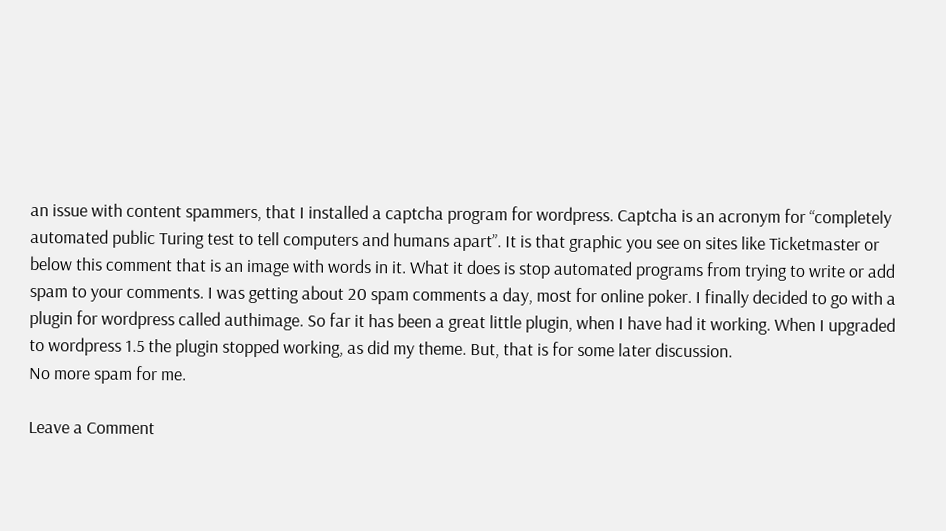an issue with content spammers, that I installed a captcha program for wordpress. Captcha is an acronym for “completely automated public Turing test to tell computers and humans apart”. It is that graphic you see on sites like Ticketmaster or below this comment that is an image with words in it. What it does is stop automated programs from trying to write or add spam to your comments. I was getting about 20 spam comments a day, most for online poker. I finally decided to go with a plugin for wordpress called authimage. So far it has been a great little plugin, when I have had it working. When I upgraded to wordpress 1.5 the plugin stopped working, as did my theme. But, that is for some later discussion.
No more spam for me.

Leave a Comment